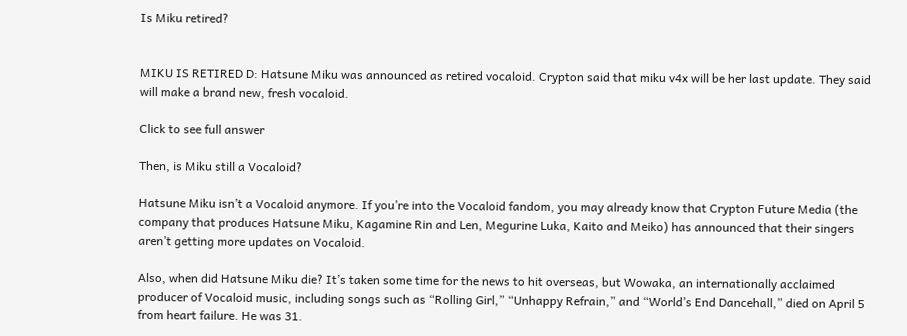Is Miku retired?


MIKU IS RETIRED D: Hatsune Miku was announced as retired vocaloid. Crypton said that miku v4x will be her last update. They said will make a brand new, fresh vocaloid.

Click to see full answer

Then, is Miku still a Vocaloid?

Hatsune Miku isn’t a Vocaloid anymore. If you’re into the Vocaloid fandom, you may already know that Crypton Future Media (the company that produces Hatsune Miku, Kagamine Rin and Len, Megurine Luka, Kaito and Meiko) has announced that their singers aren’t getting more updates on Vocaloid.

Also, when did Hatsune Miku die? It’s taken some time for the news to hit overseas, but Wowaka, an internationally acclaimed producer of Vocaloid music, including songs such as “Rolling Girl,” “Unhappy Refrain,” and “World’s End Dancehall,” died on April 5 from heart failure. He was 31.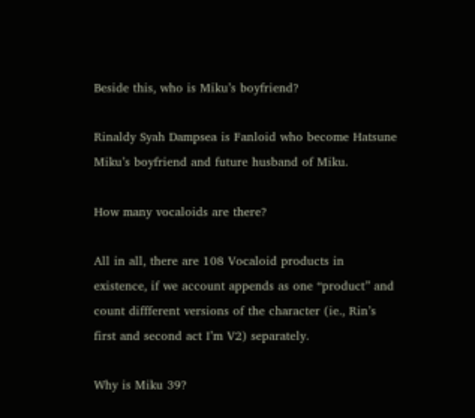Beside this, who is Miku’s boyfriend?

Rinaldy Syah Dampsea is Fanloid who become Hatsune Miku’s boyfriend and future husband of Miku.

How many vocaloids are there?

All in all, there are 108 Vocaloid products in existence, if we account appends as one “product” and count diffferent versions of the character (ie., Rin’s first and second act I’m V2) separately.

Why is Miku 39?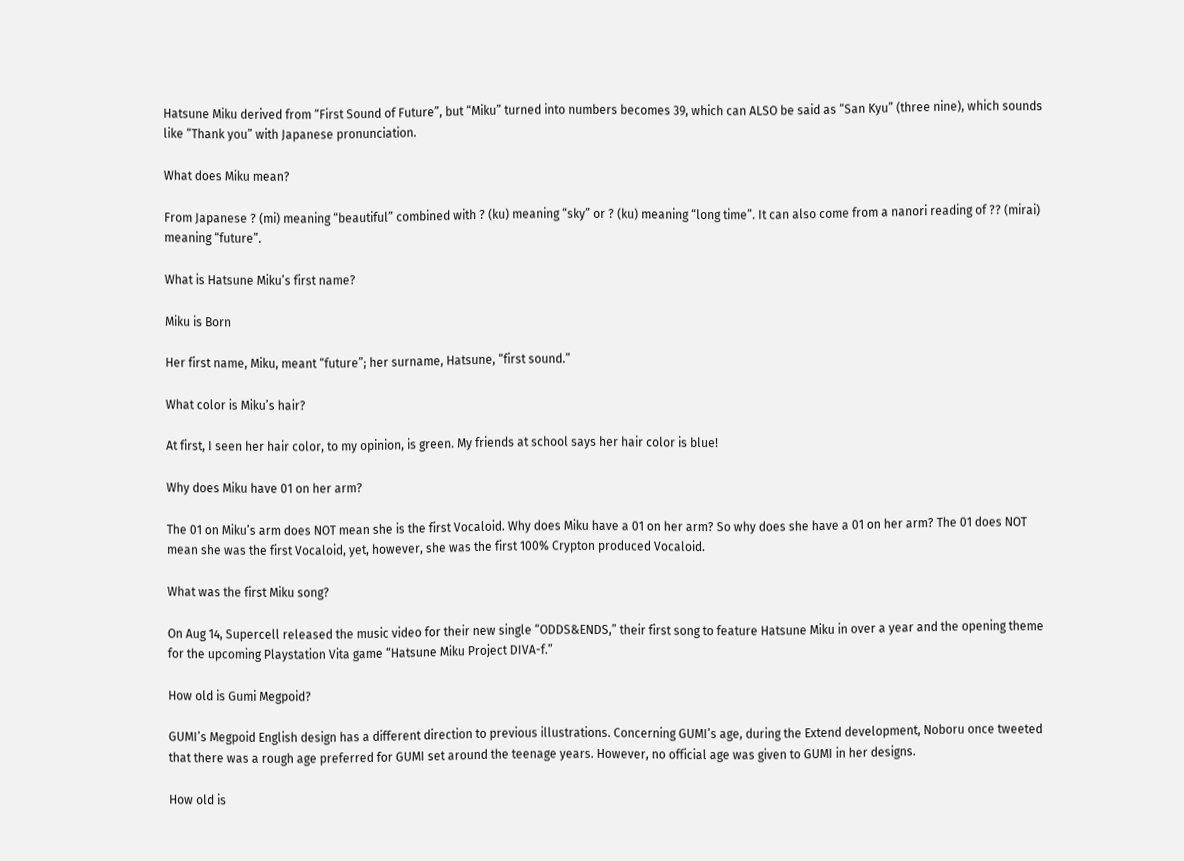Hatsune Miku derived from “First Sound of Future”, but “Miku” turned into numbers becomes 39, which can ALSO be said as “San Kyu” (three nine), which sounds like “Thank you” with Japanese pronunciation.

What does Miku mean?

From Japanese ? (mi) meaning “beautiful” combined with ? (ku) meaning “sky” or ? (ku) meaning “long time”. It can also come from a nanori reading of ?? (mirai) meaning “future”.

What is Hatsune Miku’s first name?

Miku is Born

Her first name, Miku, meant “future”; her surname, Hatsune, “first sound.”

What color is Miku’s hair?

At first, I seen her hair color, to my opinion, is green. My friends at school says her hair color is blue!

Why does Miku have 01 on her arm?

The 01 on Miku’s arm does NOT mean she is the first Vocaloid. Why does Miku have a 01 on her arm? So why does she have a 01 on her arm? The 01 does NOT mean she was the first Vocaloid, yet, however, she was the first 100% Crypton produced Vocaloid.

What was the first Miku song?

On Aug 14, Supercell released the music video for their new single “ODDS&ENDS,” their first song to feature Hatsune Miku in over a year and the opening theme for the upcoming Playstation Vita game “Hatsune Miku Project DIVA-f.”

How old is Gumi Megpoid?

GUMI’s Megpoid English design has a different direction to previous illustrations. Concerning GUMI’s age, during the Extend development, Noboru once tweeted that there was a rough age preferred for GUMI set around the teenage years. However, no official age was given to GUMI in her designs.

How old is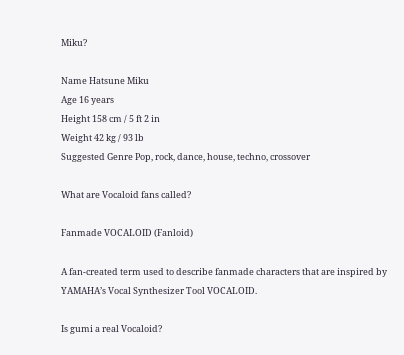Miku?

Name Hatsune Miku
Age 16 years
Height 158 cm / 5 ft 2 in
Weight 42 kg / 93 lb
Suggested Genre Pop, rock, dance, house, techno, crossover

What are Vocaloid fans called?

Fanmade VOCALOID (Fanloid)

A fan-created term used to describe fanmade characters that are inspired by YAMAHA’s Vocal Synthesizer Tool VOCALOID.

Is gumi a real Vocaloid?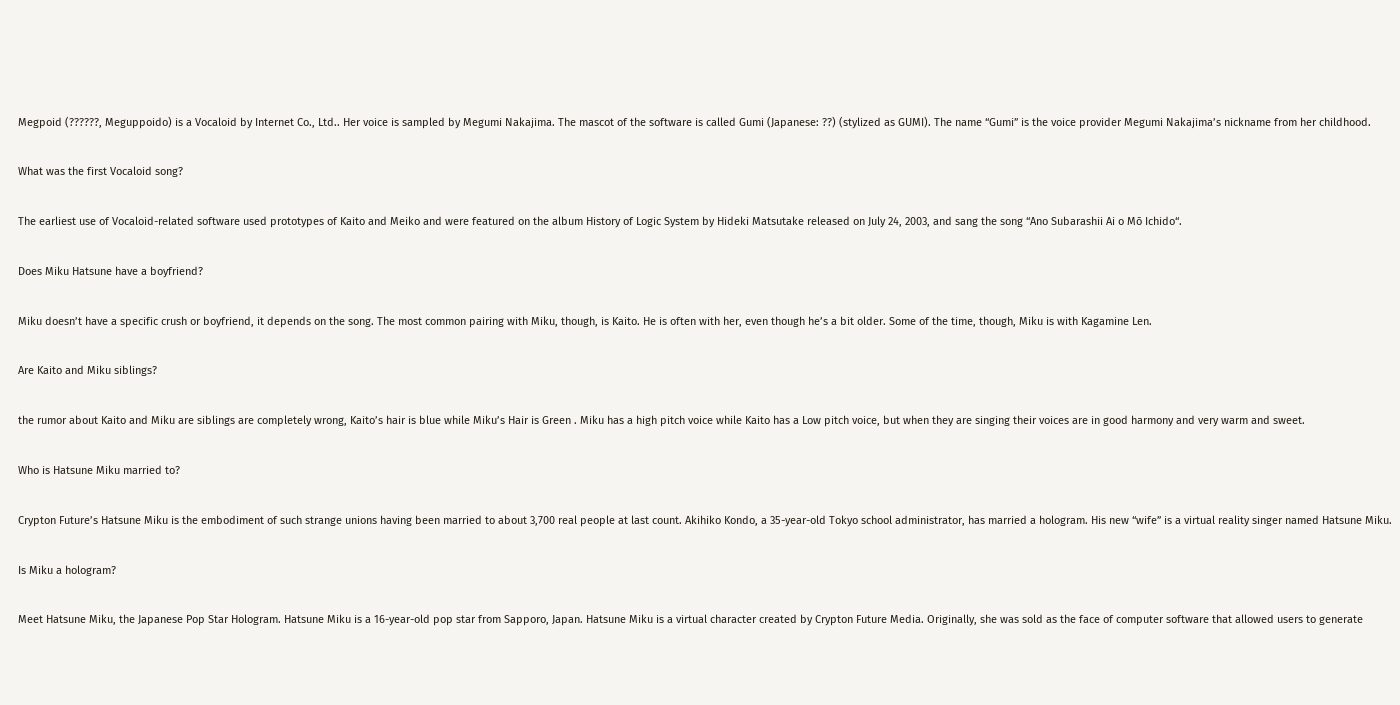Megpoid (??????, Meguppoido) is a Vocaloid by Internet Co., Ltd.. Her voice is sampled by Megumi Nakajima. The mascot of the software is called Gumi (Japanese: ??) (stylized as GUMI). The name “Gumi” is the voice provider Megumi Nakajima’s nickname from her childhood.

What was the first Vocaloid song?

The earliest use of Vocaloid-related software used prototypes of Kaito and Meiko and were featured on the album History of Logic System by Hideki Matsutake released on July 24, 2003, and sang the song “Ano Subarashii Ai o Mō Ichido“.

Does Miku Hatsune have a boyfriend?

Miku doesn’t have a specific crush or boyfriend, it depends on the song. The most common pairing with Miku, though, is Kaito. He is often with her, even though he’s a bit older. Some of the time, though, Miku is with Kagamine Len.

Are Kaito and Miku siblings?

the rumor about Kaito and Miku are siblings are completely wrong, Kaito’s hair is blue while Miku’s Hair is Green . Miku has a high pitch voice while Kaito has a Low pitch voice, but when they are singing their voices are in good harmony and very warm and sweet.

Who is Hatsune Miku married to?

Crypton Future’s Hatsune Miku is the embodiment of such strange unions having been married to about 3,700 real people at last count. Akihiko Kondo, a 35-year-old Tokyo school administrator, has married a hologram. His new “wife” is a virtual reality singer named Hatsune Miku.

Is Miku a hologram?

Meet Hatsune Miku, the Japanese Pop Star Hologram. Hatsune Miku is a 16-year-old pop star from Sapporo, Japan. Hatsune Miku is a virtual character created by Crypton Future Media. Originally, she was sold as the face of computer software that allowed users to generate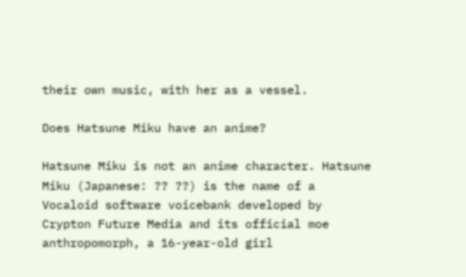their own music, with her as a vessel.

Does Hatsune Miku have an anime?

Hatsune Miku is not an anime character. Hatsune Miku (Japanese: ?? ??) is the name of a Vocaloid software voicebank developed by Crypton Future Media and its official moe anthropomorph, a 16-year-old girl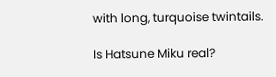with long, turquoise twintails.

Is Hatsune Miku real?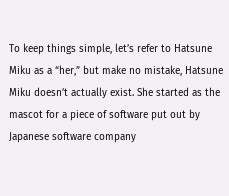To keep things simple, let’s refer to Hatsune Miku as a “her,” but make no mistake, Hatsune Miku doesn’t actually exist. She started as the mascot for a piece of software put out by Japanese software company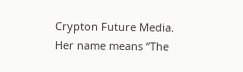Crypton Future Media. Her name means “The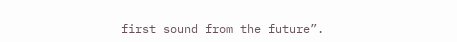first sound from the future”.